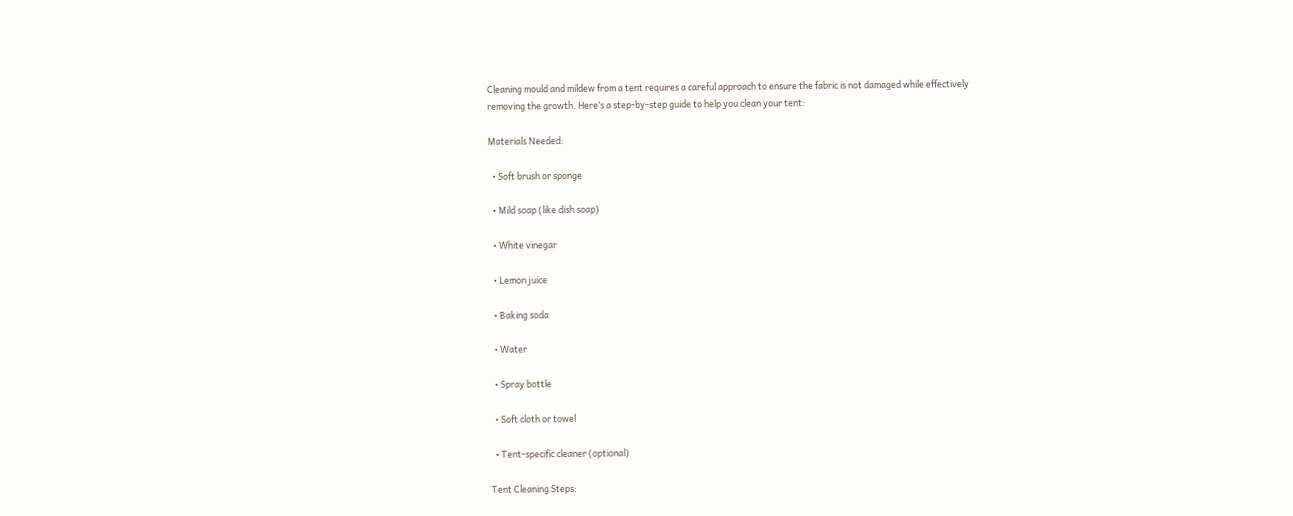Cleaning mould and mildew from a tent requires a careful approach to ensure the fabric is not damaged while effectively removing the growth. Here’s a step-by-step guide to help you clean your tent:

Materials Needed:

  • Soft brush or sponge

  • Mild soap (like dish soap)

  • White vinegar

  • Lemon juice

  • Baking soda

  • Water

  • Spray bottle

  • Soft cloth or towel

  • Tent-specific cleaner (optional)

Tent Cleaning Steps: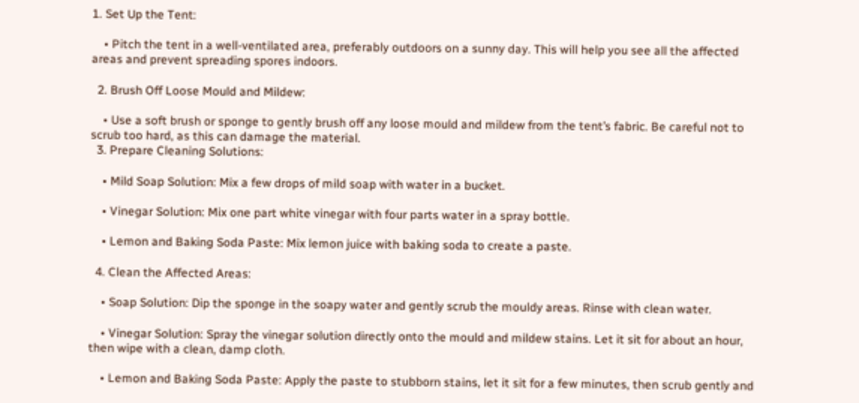1. Set Up the Tent:

    • Pitch the tent in a well-ventilated area, preferably outdoors on a sunny day. This will help you see all the affected areas and prevent spreading spores indoors.

  2. Brush Off Loose Mould and Mildew:

    • Use a soft brush or sponge to gently brush off any loose mould and mildew from the tent’s fabric. Be careful not to scrub too hard, as this can damage the material.
  3. Prepare Cleaning Solutions:

    • Mild Soap Solution: Mix a few drops of mild soap with water in a bucket.

    • Vinegar Solution: Mix one part white vinegar with four parts water in a spray bottle.

    • Lemon and Baking Soda Paste: Mix lemon juice with baking soda to create a paste.

  4. Clean the Affected Areas:

    • Soap Solution: Dip the sponge in the soapy water and gently scrub the mouldy areas. Rinse with clean water.

    • Vinegar Solution: Spray the vinegar solution directly onto the mould and mildew stains. Let it sit for about an hour, then wipe with a clean, damp cloth.

    • Lemon and Baking Soda Paste: Apply the paste to stubborn stains, let it sit for a few minutes, then scrub gently and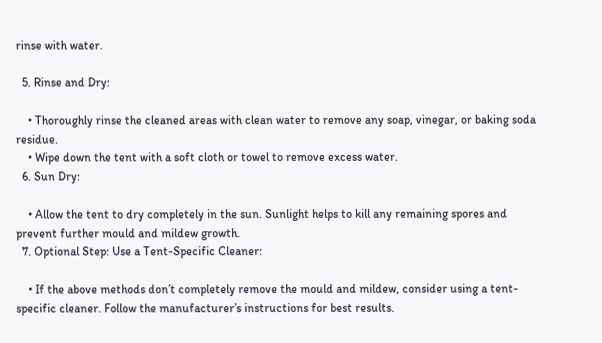rinse with water.

  5. Rinse and Dry:

    • Thoroughly rinse the cleaned areas with clean water to remove any soap, vinegar, or baking soda residue.
    • Wipe down the tent with a soft cloth or towel to remove excess water.
  6. Sun Dry:

    • Allow the tent to dry completely in the sun. Sunlight helps to kill any remaining spores and prevent further mould and mildew growth.
  7. Optional Step: Use a Tent-Specific Cleaner:

    • If the above methods don’t completely remove the mould and mildew, consider using a tent-specific cleaner. Follow the manufacturer’s instructions for best results.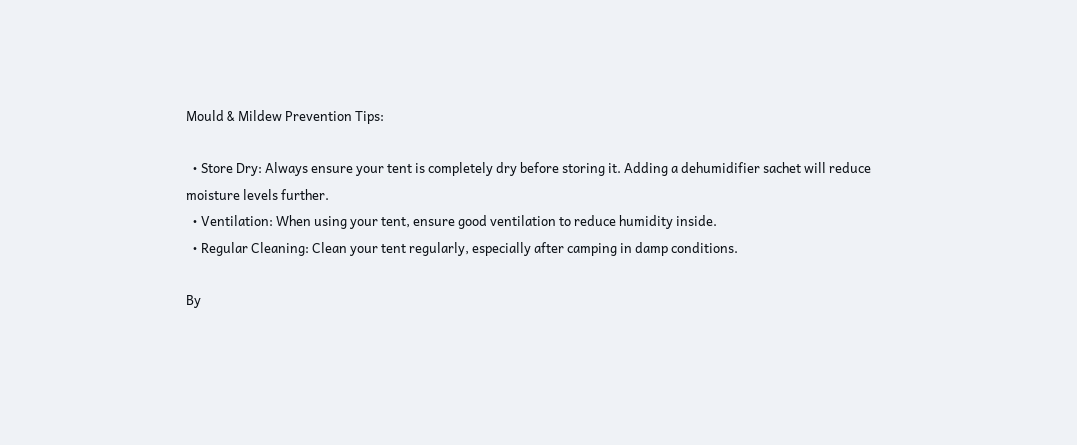Mould & Mildew Prevention Tips:

  • Store Dry: Always ensure your tent is completely dry before storing it. Adding a dehumidifier sachet will reduce moisture levels further.
  • Ventilation: When using your tent, ensure good ventilation to reduce humidity inside.
  • Regular Cleaning: Clean your tent regularly, especially after camping in damp conditions.

By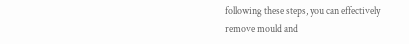following these steps, you can effectively remove mould and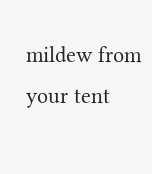mildew from your tent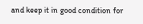and keep it in good condition for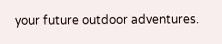your future outdoor adventures.